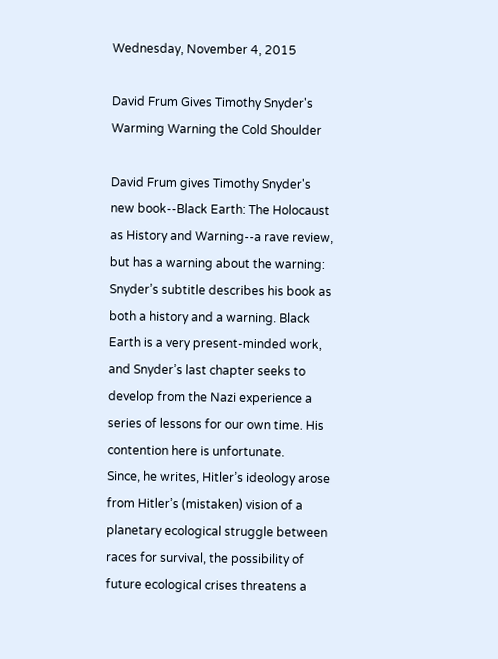Wednesday, November 4, 2015

David Frum Gives Timothy Snyder's Warming Warning the Cold Shoulder

David Frum gives Timothy Snyder's new book--Black Earth: The Holocaust as History and Warning--a rave review, but has a warning about the warning:
Snyder’s subtitle describes his book as both a history and a warning. Black Earth is a very present-minded work, and Snyder’s last chapter seeks to develop from the Nazi experience a series of lessons for our own time. His contention here is unfortunate.
Since, he writes, Hitler’s ideology arose from Hitler’s (mistaken) vision of a planetary ecological struggle between races for survival, the possibility of future ecological crises threatens a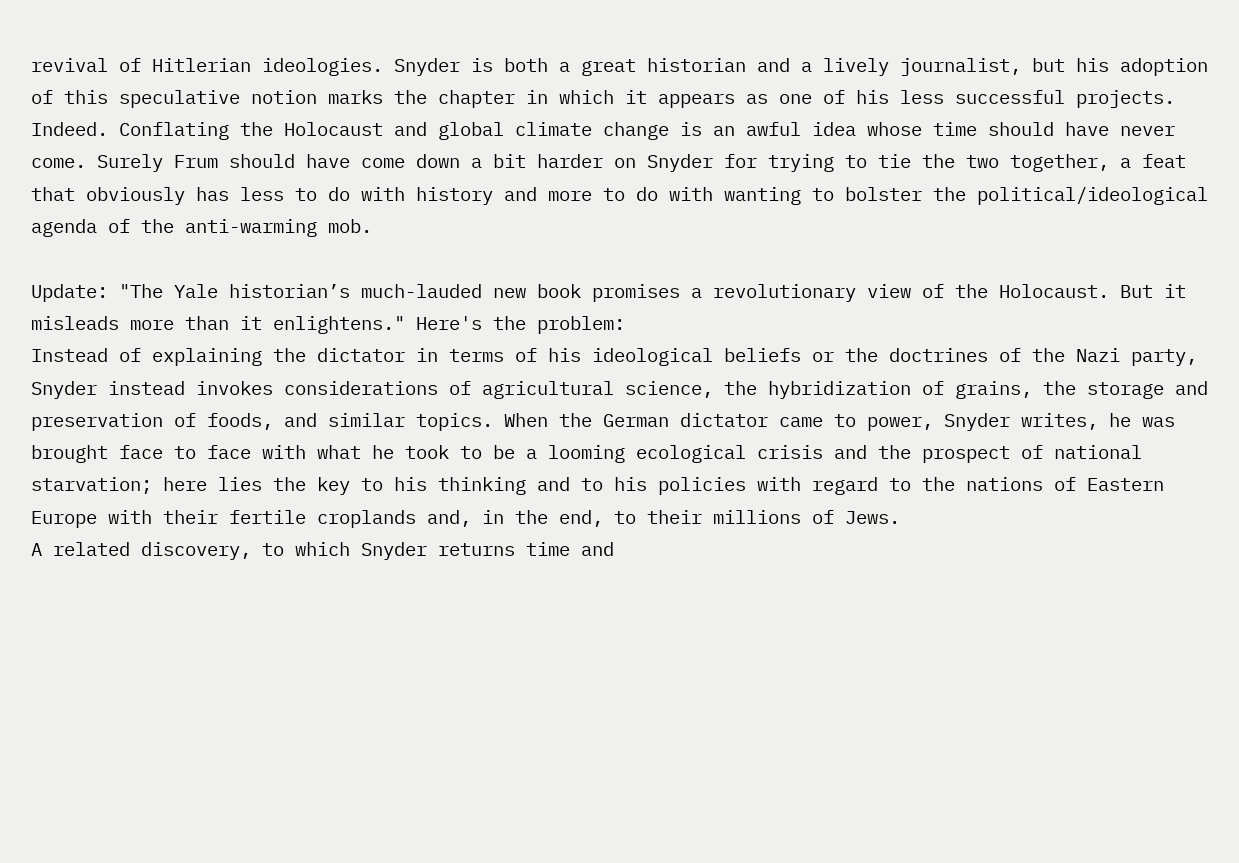revival of Hitlerian ideologies. Snyder is both a great historian and a lively journalist, but his adoption of this speculative notion marks the chapter in which it appears as one of his less successful projects.
Indeed. Conflating the Holocaust and global climate change is an awful idea whose time should have never come. Surely Frum should have come down a bit harder on Snyder for trying to tie the two together, a feat that obviously has less to do with history and more to do with wanting to bolster the political/ideological agenda of the anti-warming mob.

Update: "The Yale historian’s much-lauded new book promises a revolutionary view of the Holocaust. But it misleads more than it enlightens." Here's the problem:
Instead of explaining the dictator in terms of his ideological beliefs or the doctrines of the Nazi party, Snyder instead invokes considerations of agricultural science, the hybridization of grains, the storage and preservation of foods, and similar topics. When the German dictator came to power, Snyder writes, he was brought face to face with what he took to be a looming ecological crisis and the prospect of national starvation; here lies the key to his thinking and to his policies with regard to the nations of Eastern Europe with their fertile croplands and, in the end, to their millions of Jews.
A related discovery, to which Snyder returns time and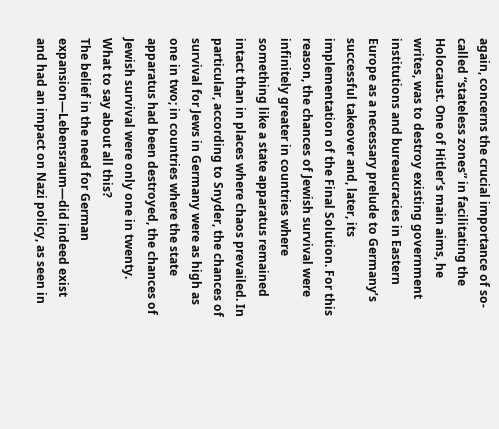again, concerns the crucial importance of so-called “stateless zones” in facilitating the Holocaust. One of Hitler’s main aims, he writes, was to destroy existing government institutions and bureaucracies in Eastern Europe as a necessary prelude to Germany’s successful takeover and, later, its implementation of the Final Solution. For this reason, the chances of Jewish survival were infinitely greater in countries where something like a state apparatus remained intact than in places where chaos prevailed. In particular, according to Snyder, the chances of survival for Jews in Germany were as high as one in two; in countries where the state apparatus had been destroyed, the chances of Jewish survival were only one in twenty.
What to say about all this?
The belief in the need for German expansion—Lebensraum—did indeed exist and had an impact on Nazi policy, as seen in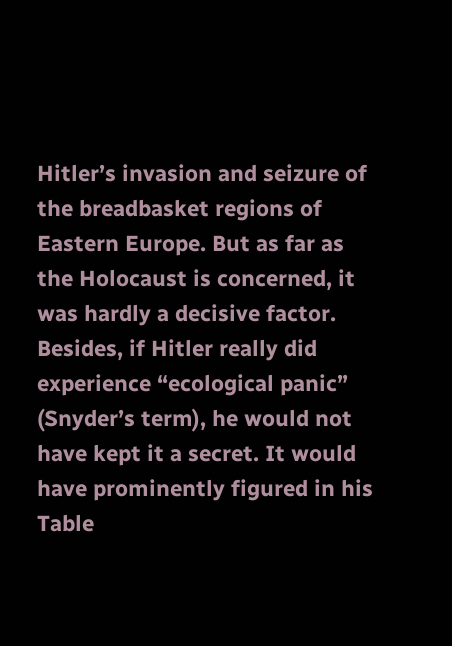Hitler’s invasion and seizure of the breadbasket regions of Eastern Europe. But as far as the Holocaust is concerned, it was hardly a decisive factor. Besides, if Hitler really did experience “ecological panic” (Snyder’s term), he would not have kept it a secret. It would have prominently figured in his Table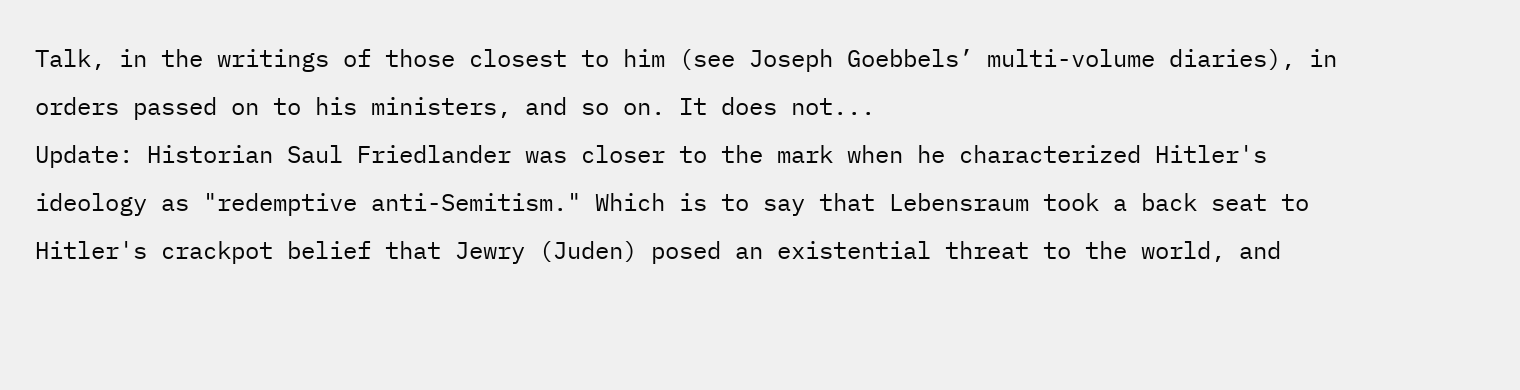Talk, in the writings of those closest to him (see Joseph Goebbels’ multi-volume diaries), in orders passed on to his ministers, and so on. It does not...
Update: Historian Saul Friedlander was closer to the mark when he characterized Hitler's ideology as "redemptive anti-Semitism." Which is to say that Lebensraum took a back seat to Hitler's crackpot belief that Jewry (Juden) posed an existential threat to the world, and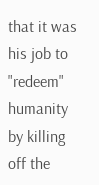that it was his job to "redeem" humanity by killing off the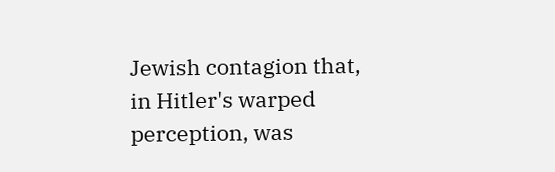Jewish contagion that, in Hitler's warped perception, was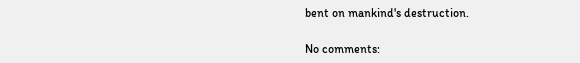bent on mankind's destruction.

No comments: